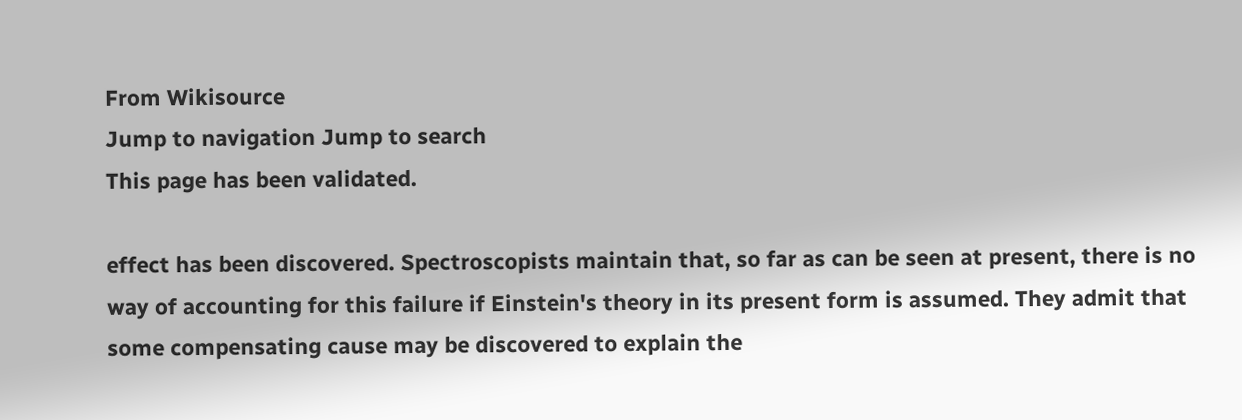From Wikisource
Jump to navigation Jump to search
This page has been validated.

effect has been discovered. Spectroscopists maintain that, so far as can be seen at present, there is no way of accounting for this failure if Einstein's theory in its present form is assumed. They admit that some compensating cause may be discovered to explain the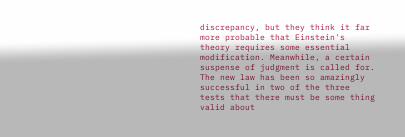discrepancy, but they think it far more probable that Einstein's theory requires some essential modification. Meanwhile, a certain suspense of judgment is called for. The new law has been so amazingly successful in two of the three tests that there must be some thing valid about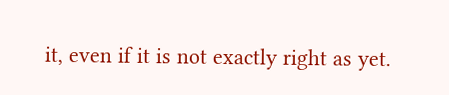it, even if it is not exactly right as yet.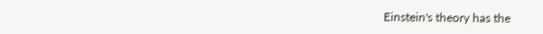Einstein's theory has the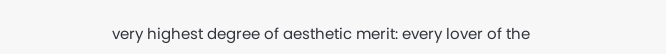very highest degree of aesthetic merit: every lover of the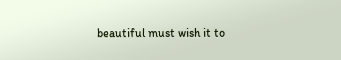beautiful must wish it to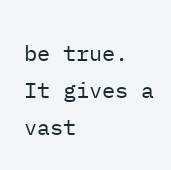be true. It gives a vast